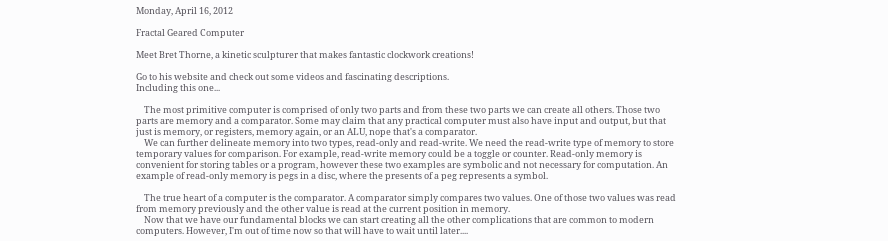Monday, April 16, 2012

Fractal Geared Computer

Meet Bret Thorne, a kinetic sculpturer that makes fantastic clockwork creations!

Go to his website and check out some videos and fascinating descriptions.
Including this one...

    The most primitive computer is comprised of only two parts and from these two parts we can create all others. Those two parts are memory and a comparator. Some may claim that any practical computer must also have input and output, but that just is memory, or registers, memory again, or an ALU, nope that's a comparator.
    We can further delineate memory into two types, read-only and read-write. We need the read-write type of memory to store temporary values for comparison. For example, read-write memory could be a toggle or counter. Read-only memory is convenient for storing tables or a program, however these two examples are symbolic and not necessary for computation. An example of read-only memory is pegs in a disc, where the presents of a peg represents a symbol.

    The true heart of a computer is the comparator. A comparator simply compares two values. One of those two values was read from memory previously and the other value is read at the current position in memory.
    Now that we have our fundamental blocks we can start creating all the other complications that are common to modern computers. However, I'm out of time now so that will have to wait until later....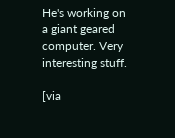He's working on a giant geared computer. Very interesting stuff.

[via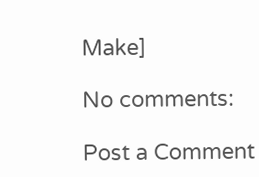Make]

No comments:

Post a Comment